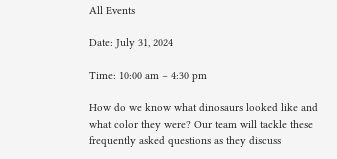All Events

Date: July 31, 2024

Time: 10:00 am – 4:30 pm

How do we know what dinosaurs looked like and what color they were? Our team will tackle these frequently asked questions as they discuss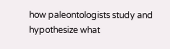how paleontologists study and hypothesize what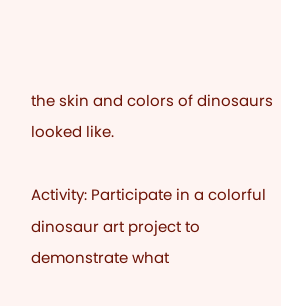the skin and colors of dinosaurs looked like.

Activity: Participate in a colorful dinosaur art project to demonstrate what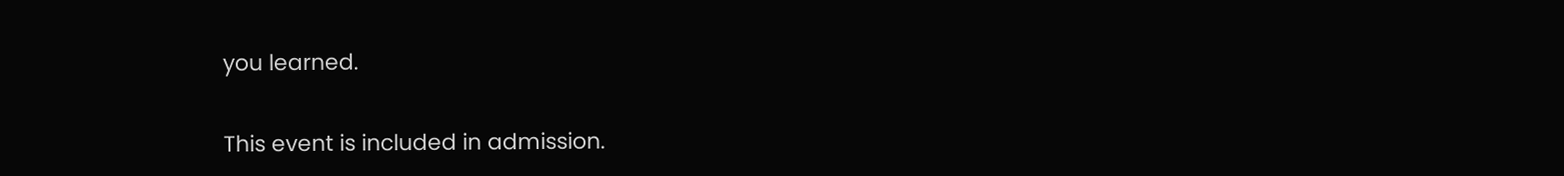you learned.

This event is included in admission.